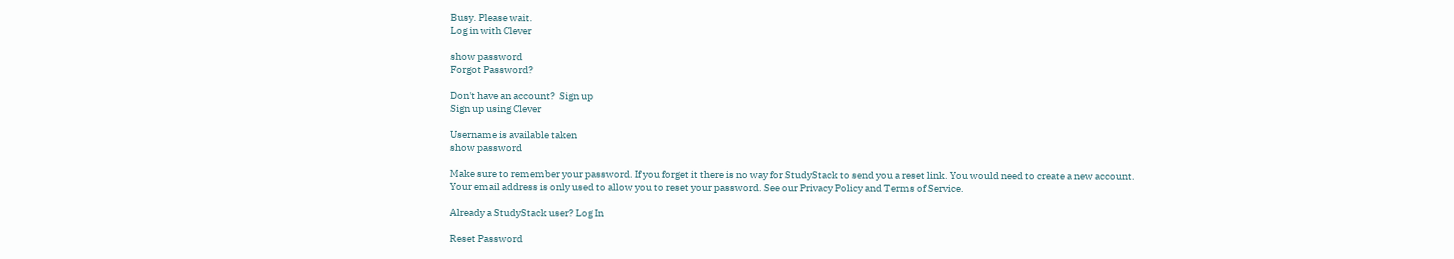Busy. Please wait.
Log in with Clever

show password
Forgot Password?

Don't have an account?  Sign up
Sign up using Clever

Username is available taken
show password

Make sure to remember your password. If you forget it there is no way for StudyStack to send you a reset link. You would need to create a new account.
Your email address is only used to allow you to reset your password. See our Privacy Policy and Terms of Service.

Already a StudyStack user? Log In

Reset Password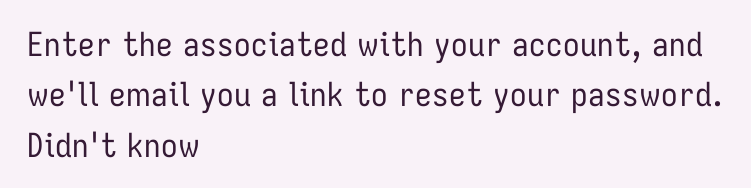Enter the associated with your account, and we'll email you a link to reset your password.
Didn't know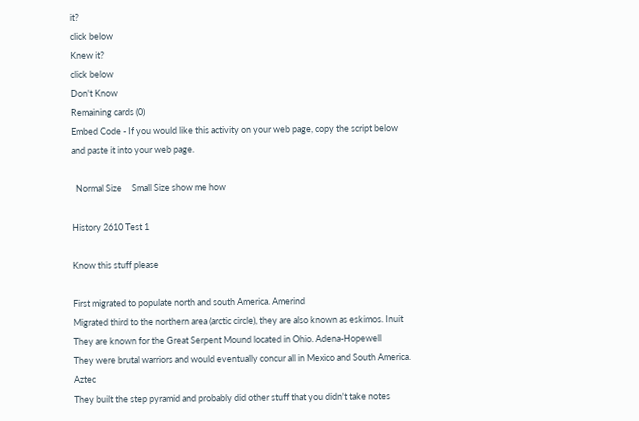it?
click below
Knew it?
click below
Don't Know
Remaining cards (0)
Embed Code - If you would like this activity on your web page, copy the script below and paste it into your web page.

  Normal Size     Small Size show me how

History 2610 Test 1

Know this stuff please

First migrated to populate north and south America. Amerind
Migrated third to the northern area (arctic circle), they are also known as eskimos. Inuit
They are known for the Great Serpent Mound located in Ohio. Adena-Hopewell
They were brutal warriors and would eventually concur all in Mexico and South America. Aztec
They built the step pyramid and probably did other stuff that you didn't take notes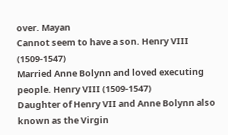over. Mayan
Cannot seem to have a son. Henry VIII (1509-1547)
Married Anne Bolynn and loved executing people. Henry VIII (1509-1547)
Daughter of Henry VII and Anne Bolynn also known as the Virgin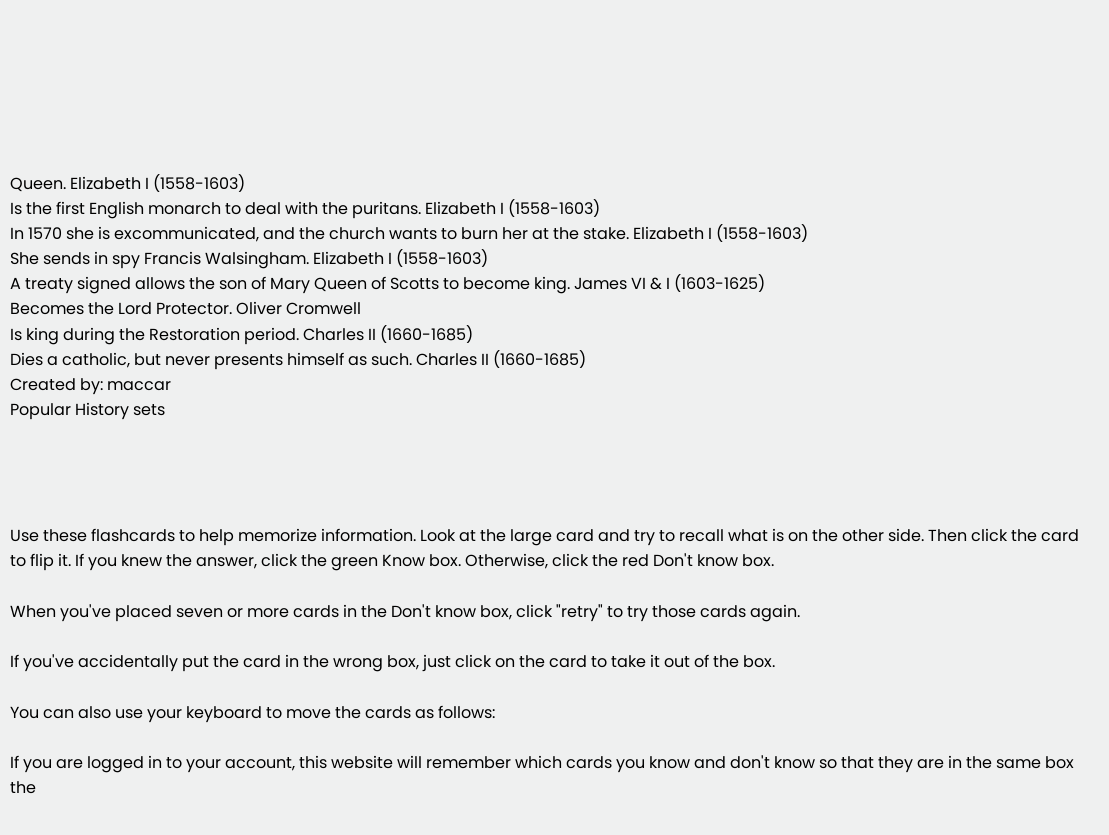Queen. Elizabeth I (1558-1603)
Is the first English monarch to deal with the puritans. Elizabeth I (1558-1603)
In 1570 she is excommunicated, and the church wants to burn her at the stake. Elizabeth I (1558-1603)
She sends in spy Francis Walsingham. Elizabeth I (1558-1603)
A treaty signed allows the son of Mary Queen of Scotts to become king. James VI & I (1603-1625)
Becomes the Lord Protector. Oliver Cromwell
Is king during the Restoration period. Charles II (1660-1685)
Dies a catholic, but never presents himself as such. Charles II (1660-1685)
Created by: maccar
Popular History sets




Use these flashcards to help memorize information. Look at the large card and try to recall what is on the other side. Then click the card to flip it. If you knew the answer, click the green Know box. Otherwise, click the red Don't know box.

When you've placed seven or more cards in the Don't know box, click "retry" to try those cards again.

If you've accidentally put the card in the wrong box, just click on the card to take it out of the box.

You can also use your keyboard to move the cards as follows:

If you are logged in to your account, this website will remember which cards you know and don't know so that they are in the same box the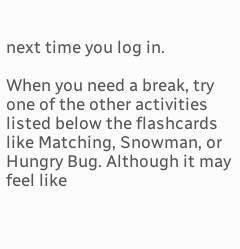next time you log in.

When you need a break, try one of the other activities listed below the flashcards like Matching, Snowman, or Hungry Bug. Although it may feel like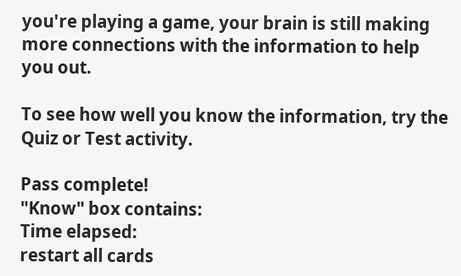you're playing a game, your brain is still making more connections with the information to help you out.

To see how well you know the information, try the Quiz or Test activity.

Pass complete!
"Know" box contains:
Time elapsed:
restart all cards